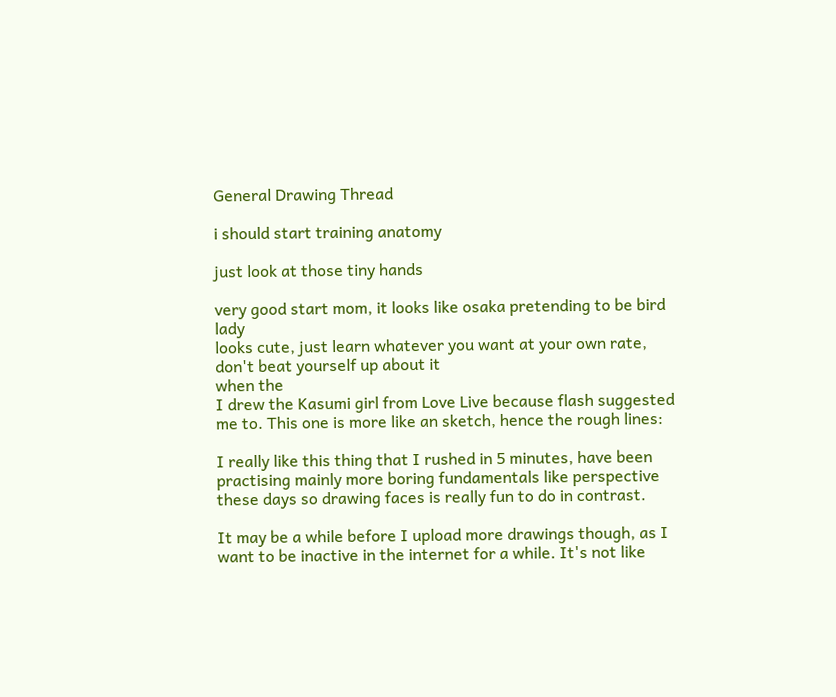General Drawing Thread

i should start training anatomy

just look at those tiny hands

very good start mom, it looks like osaka pretending to be bird lady
looks cute, just learn whatever you want at your own rate, don't beat yourself up about it
when the
I drew the Kasumi girl from Love Live because flash suggested me to. This one is more like an sketch, hence the rough lines:

I really like this thing that I rushed in 5 minutes, have been practising mainly more boring fundamentals like perspective these days so drawing faces is really fun to do in contrast.

It may be a while before I upload more drawings though, as I want to be inactive in the internet for a while. It's not like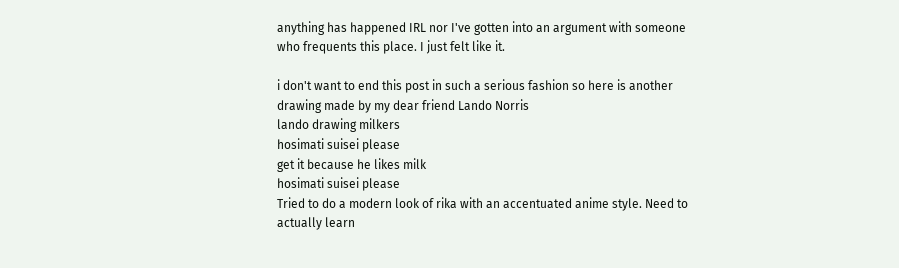anything has happened IRL nor I've gotten into an argument with someone who frequents this place. I just felt like it.

i don't want to end this post in such a serious fashion so here is another drawing made by my dear friend Lando Norris
lando drawing milkers
hosimati suisei please
get it because he likes milk
hosimati suisei please
Tried to do a modern look of rika with an accentuated anime style. Need to actually learn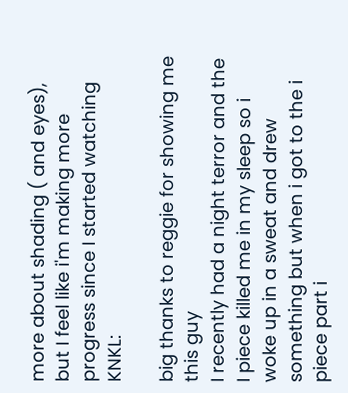more about shading ( and eyes), but I feel like i'm making more progress since I started watching KNKL:

big thanks to reggie for showing me this guy
I recently had a night terror and the I piece killed me in my sleep so i woke up in a sweat and drew something but when i got to the i piece part i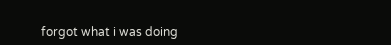forgot what i was doing